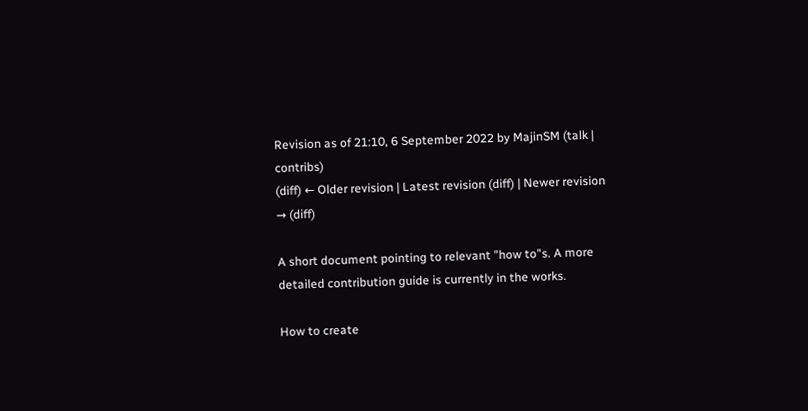Revision as of 21:10, 6 September 2022 by MajinSM (talk | contribs)
(diff) ← Older revision | Latest revision (diff) | Newer revision → (diff)

A short document pointing to relevant "how to"s. A more detailed contribution guide is currently in the works.

How to create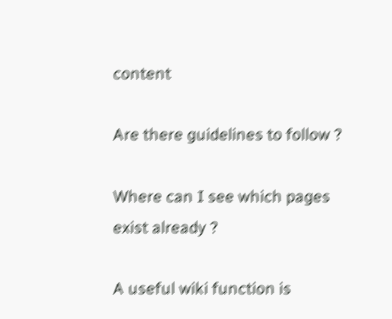content

Are there guidelines to follow ?

Where can I see which pages exist already ?

A useful wiki function is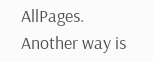AllPages. Another way is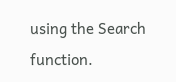using the Search function.